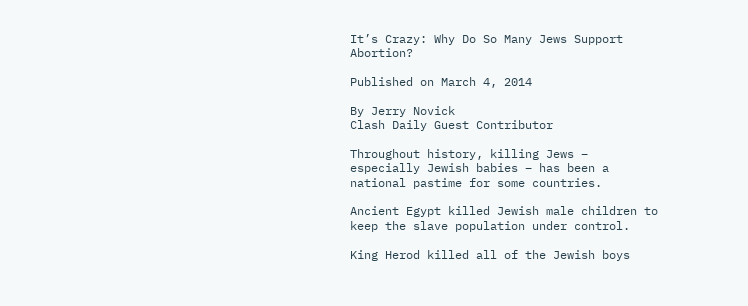It’s Crazy: Why Do So Many Jews Support Abortion?

Published on March 4, 2014

By Jerry Novick
Clash Daily Guest Contributor

Throughout history, killing Jews – especially Jewish babies – has been a national pastime for some countries.

Ancient Egypt killed Jewish male children to keep the slave population under control.

King Herod killed all of the Jewish boys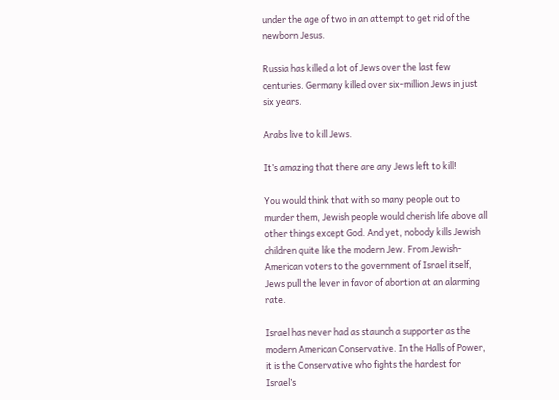under the age of two in an attempt to get rid of the newborn Jesus.

Russia has killed a lot of Jews over the last few centuries. Germany killed over six-million Jews in just six years.

Arabs live to kill Jews.

It’s amazing that there are any Jews left to kill!

You would think that with so many people out to murder them, Jewish people would cherish life above all other things except God. And yet, nobody kills Jewish children quite like the modern Jew. From Jewish-American voters to the government of Israel itself, Jews pull the lever in favor of abortion at an alarming rate.

Israel has never had as staunch a supporter as the modern American Conservative. In the Halls of Power, it is the Conservative who fights the hardest for Israel’s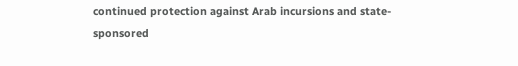continued protection against Arab incursions and state-sponsored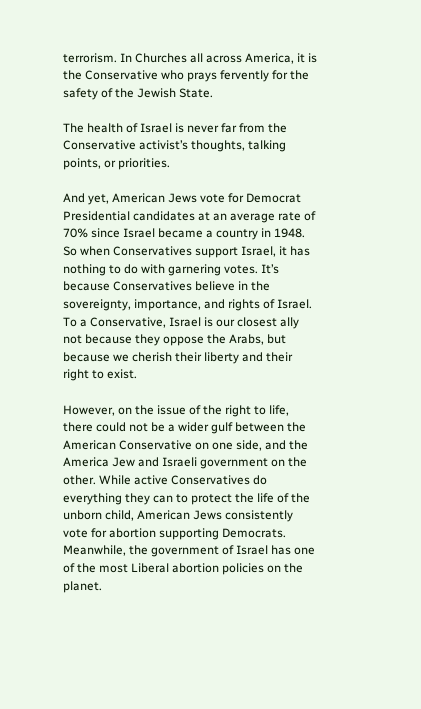terrorism. In Churches all across America, it is the Conservative who prays fervently for the safety of the Jewish State.

The health of Israel is never far from the Conservative activist’s thoughts, talking points, or priorities.

And yet, American Jews vote for Democrat Presidential candidates at an average rate of 70% since Israel became a country in 1948. So when Conservatives support Israel, it has nothing to do with garnering votes. It’s because Conservatives believe in the sovereignty, importance, and rights of Israel. To a Conservative, Israel is our closest ally not because they oppose the Arabs, but because we cherish their liberty and their right to exist.

However, on the issue of the right to life, there could not be a wider gulf between the American Conservative on one side, and the America Jew and Israeli government on the other. While active Conservatives do everything they can to protect the life of the unborn child, American Jews consistently vote for abortion supporting Democrats. Meanwhile, the government of Israel has one of the most Liberal abortion policies on the planet.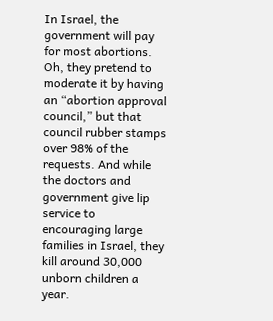In Israel, the government will pay for most abortions. Oh, they pretend to moderate it by having an “abortion approval council,” but that council rubber stamps over 98% of the requests. And while the doctors and government give lip service to encouraging large families in Israel, they kill around 30,000 unborn children a year.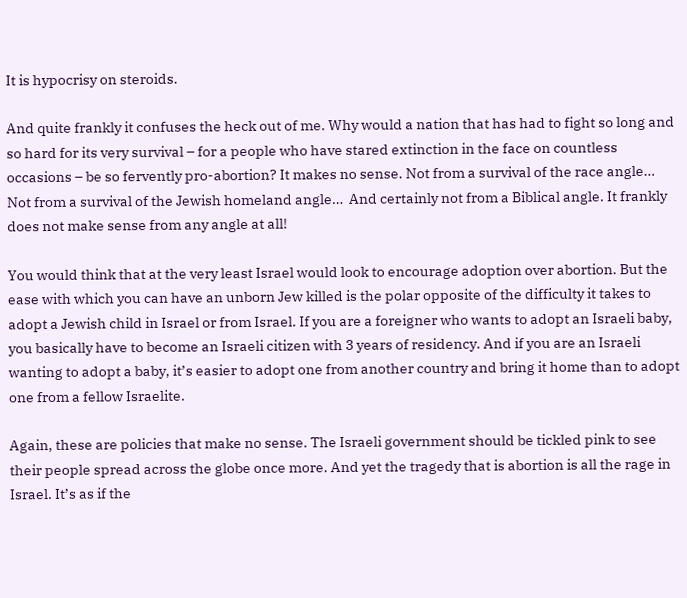It is hypocrisy on steroids.

And quite frankly it confuses the heck out of me. Why would a nation that has had to fight so long and so hard for its very survival – for a people who have stared extinction in the face on countless occasions – be so fervently pro-abortion? It makes no sense. Not from a survival of the race angle… Not from a survival of the Jewish homeland angle…  And certainly not from a Biblical angle. It frankly does not make sense from any angle at all!

You would think that at the very least Israel would look to encourage adoption over abortion. But the ease with which you can have an unborn Jew killed is the polar opposite of the difficulty it takes to adopt a Jewish child in Israel or from Israel. If you are a foreigner who wants to adopt an Israeli baby, you basically have to become an Israeli citizen with 3 years of residency. And if you are an Israeli wanting to adopt a baby, it’s easier to adopt one from another country and bring it home than to adopt one from a fellow Israelite.

Again, these are policies that make no sense. The Israeli government should be tickled pink to see their people spread across the globe once more. And yet the tragedy that is abortion is all the rage in Israel. It’s as if the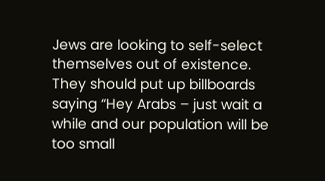Jews are looking to self-select themselves out of existence. They should put up billboards saying “Hey Arabs – just wait a while and our population will be too small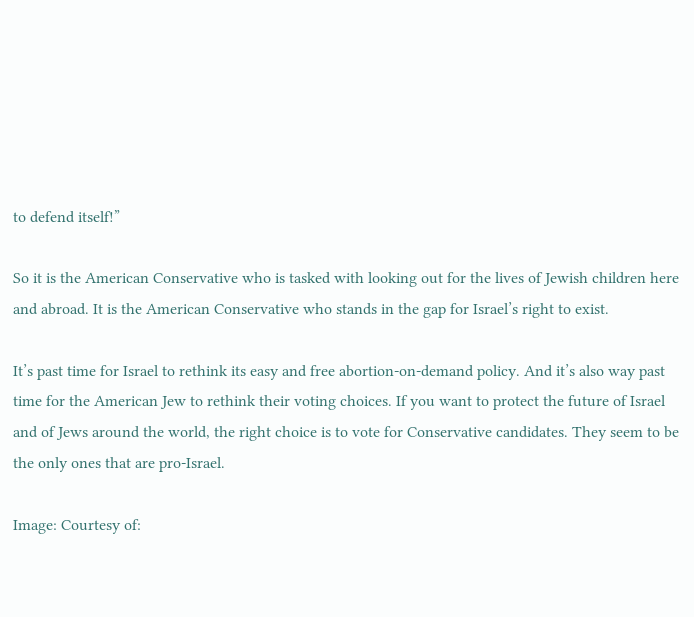to defend itself!”

So it is the American Conservative who is tasked with looking out for the lives of Jewish children here and abroad. It is the American Conservative who stands in the gap for Israel’s right to exist.

It’s past time for Israel to rethink its easy and free abortion-on-demand policy. And it’s also way past time for the American Jew to rethink their voting choices. If you want to protect the future of Israel and of Jews around the world, the right choice is to vote for Conservative candidates. They seem to be the only ones that are pro-Israel.

Image: Courtesy of: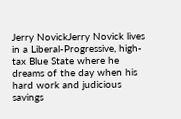Jerry NovickJerry Novick lives in a Liberal-Progressive, high-tax Blue State where he dreams of the day when his hard work and judicious savings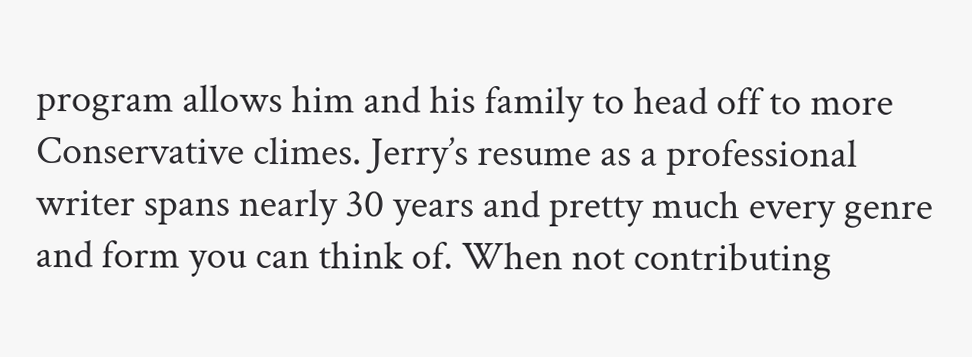program allows him and his family to head off to more Conservative climes. Jerry’s resume as a professional writer spans nearly 30 years and pretty much every genre and form you can think of. When not contributing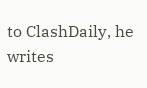to ClashDaily, he writes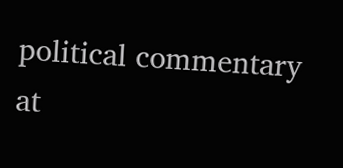political commentary at